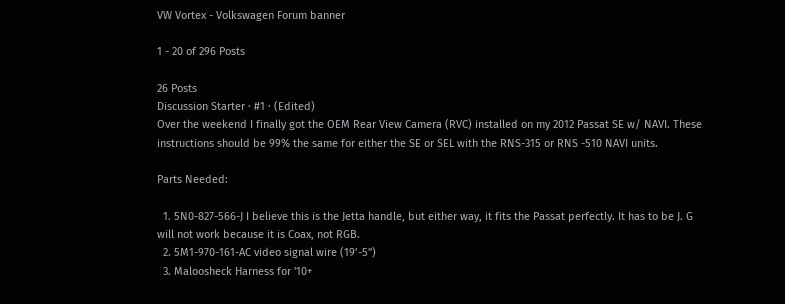VW Vortex - Volkswagen Forum banner

1 - 20 of 296 Posts

26 Posts
Discussion Starter · #1 · (Edited)
Over the weekend I finally got the OEM Rear View Camera (RVC) installed on my 2012 Passat SE w/ NAVI. These instructions should be 99% the same for either the SE or SEL with the RNS-315 or RNS -510 NAVI units.

Parts Needed:

  1. 5N0-827-566-J I believe this is the Jetta handle, but either way, it fits the Passat perfectly. It has to be J. G will not work because it is Coax, not RGB.
  2. 5M1-970-161-AC video signal wire (19’-5”)
  3. Maloosheck Harness for '10+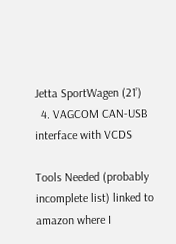Jetta SportWagen (21’)
  4. VAGCOM CAN-USB interface with VCDS

Tools Needed (probably incomplete list) linked to amazon where I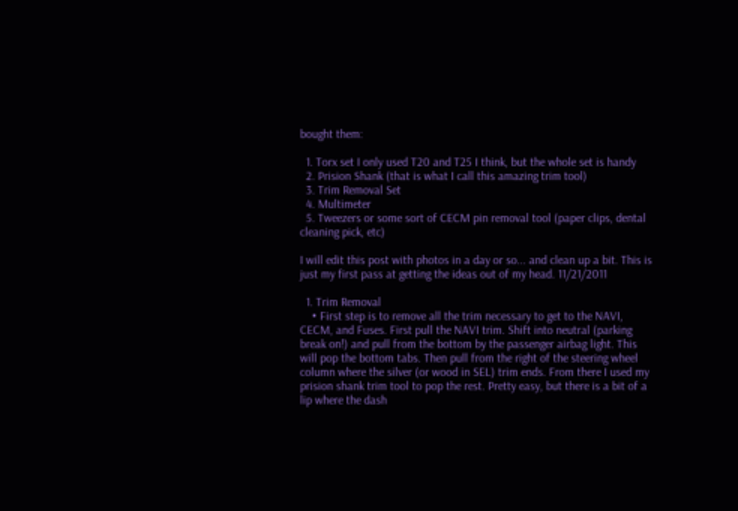bought them:

  1. Torx set I only used T20 and T25 I think, but the whole set is handy
  2. Prision Shank (that is what I call this amazing trim tool)
  3. Trim Removal Set
  4. Multimeter
  5. Tweezers or some sort of CECM pin removal tool (paper clips, dental cleaning pick, etc)

I will edit this post with photos in a day or so... and clean up a bit. This is just my first pass at getting the ideas out of my head. 11/21/2011

  1. Trim Removal
    • First step is to remove all the trim necessary to get to the NAVI, CECM, and Fuses. First pull the NAVI trim. Shift into neutral (parking break on!) and pull from the bottom by the passenger airbag light. This will pop the bottom tabs. Then pull from the right of the steering wheel column where the silver (or wood in SEL) trim ends. From there I used my prision shank trim tool to pop the rest. Pretty easy, but there is a bit of a lip where the dash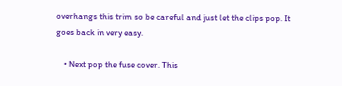overhangs this trim so be careful and just let the clips pop. It goes back in very easy.

    • Next pop the fuse cover. This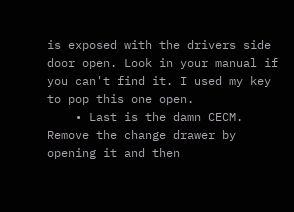is exposed with the drivers side door open. Look in your manual if you can't find it. I used my key to pop this one open.
    • Last is the damn CECM. Remove the change drawer by opening it and then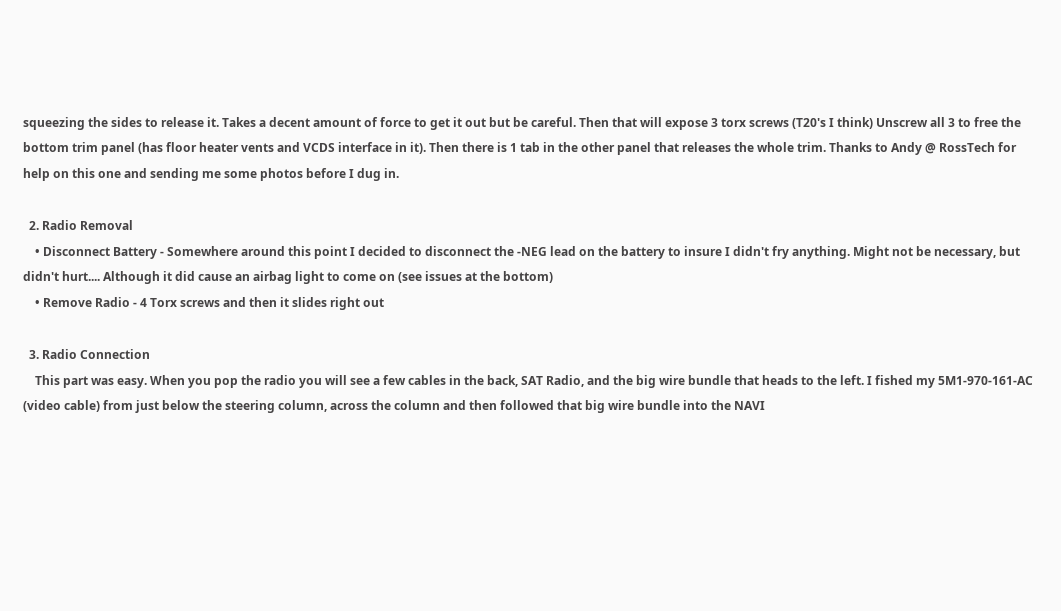squeezing the sides to release it. Takes a decent amount of force to get it out but be careful. Then that will expose 3 torx screws (T20's I think) Unscrew all 3 to free the bottom trim panel (has floor heater vents and VCDS interface in it). Then there is 1 tab in the other panel that releases the whole trim. Thanks to Andy @ RossTech for help on this one and sending me some photos before I dug in.

  2. Radio Removal
    • Disconnect Battery - Somewhere around this point I decided to disconnect the -NEG lead on the battery to insure I didn't fry anything. Might not be necessary, but didn't hurt.... Although it did cause an airbag light to come on (see issues at the bottom)
    • Remove Radio - 4 Torx screws and then it slides right out

  3. Radio Connection
    This part was easy. When you pop the radio you will see a few cables in the back, SAT Radio, and the big wire bundle that heads to the left. I fished my 5M1-970-161-AC (video cable) from just below the steering column, across the column and then followed that big wire bundle into the NAVI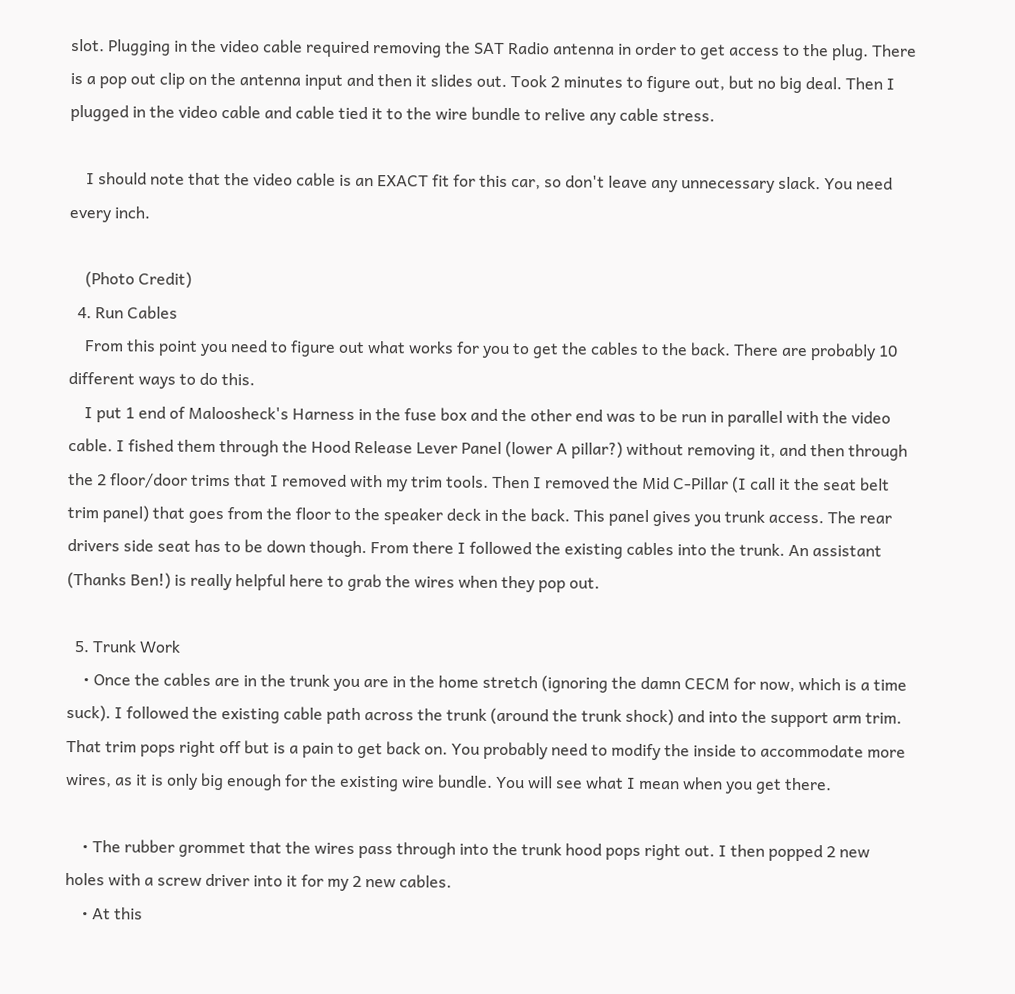slot. Plugging in the video cable required removing the SAT Radio antenna in order to get access to the plug. There is a pop out clip on the antenna input and then it slides out. Took 2 minutes to figure out, but no big deal. Then I plugged in the video cable and cable tied it to the wire bundle to relive any cable stress.

    I should note that the video cable is an EXACT fit for this car, so don't leave any unnecessary slack. You need every inch.

    (Photo Credit)
  4. Run Cables
    From this point you need to figure out what works for you to get the cables to the back. There are probably 10 different ways to do this.
    I put 1 end of Maloosheck's Harness in the fuse box and the other end was to be run in parallel with the video cable. I fished them through the Hood Release Lever Panel (lower A pillar?) without removing it, and then through the 2 floor/door trims that I removed with my trim tools. Then I removed the Mid C-Pillar (I call it the seat belt trim panel) that goes from the floor to the speaker deck in the back. This panel gives you trunk access. The rear drivers side seat has to be down though. From there I followed the existing cables into the trunk. An assistant (Thanks Ben!) is really helpful here to grab the wires when they pop out.

  5. Trunk Work
    • Once the cables are in the trunk you are in the home stretch (ignoring the damn CECM for now, which is a time suck). I followed the existing cable path across the trunk (around the trunk shock) and into the support arm trim. That trim pops right off but is a pain to get back on. You probably need to modify the inside to accommodate more wires, as it is only big enough for the existing wire bundle. You will see what I mean when you get there.

    • The rubber grommet that the wires pass through into the trunk hood pops right out. I then popped 2 new holes with a screw driver into it for my 2 new cables.
    • At this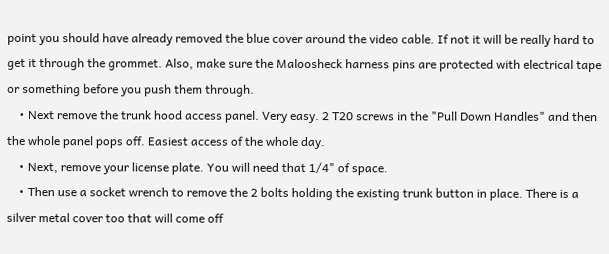point you should have already removed the blue cover around the video cable. If not it will be really hard to get it through the grommet. Also, make sure the Maloosheck harness pins are protected with electrical tape or something before you push them through.
    • Next remove the trunk hood access panel. Very easy. 2 T20 screws in the "Pull Down Handles" and then the whole panel pops off. Easiest access of the whole day.
    • Next, remove your license plate. You will need that 1/4" of space.
    • Then use a socket wrench to remove the 2 bolts holding the existing trunk button in place. There is a silver metal cover too that will come off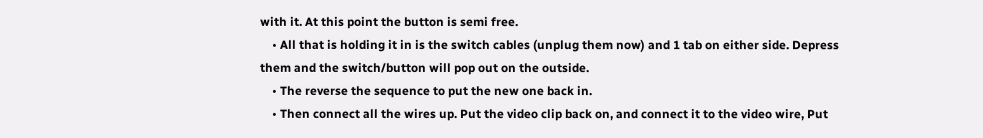with it. At this point the button is semi free.
    • All that is holding it in is the switch cables (unplug them now) and 1 tab on either side. Depress them and the switch/button will pop out on the outside.
    • The reverse the sequence to put the new one back in.
    • Then connect all the wires up. Put the video clip back on, and connect it to the video wire, Put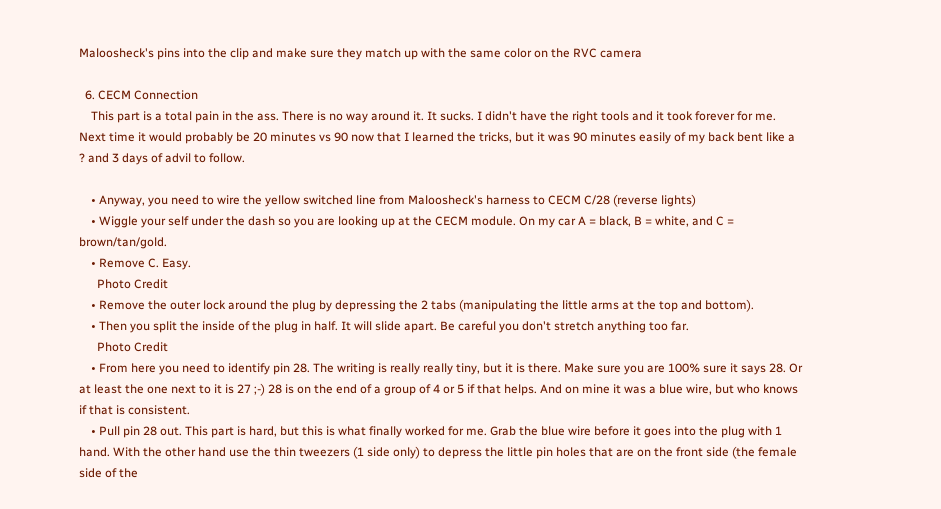Maloosheck's pins into the clip and make sure they match up with the same color on the RVC camera

  6. CECM Connection
    This part is a total pain in the ass. There is no way around it. It sucks. I didn't have the right tools and it took forever for me. Next time it would probably be 20 minutes vs 90 now that I learned the tricks, but it was 90 minutes easily of my back bent like a ? and 3 days of advil to follow.

    • Anyway, you need to wire the yellow switched line from Maloosheck's harness to CECM C/28 (reverse lights)
    • Wiggle your self under the dash so you are looking up at the CECM module. On my car A = black, B = white, and C = brown/tan/gold.
    • Remove C. Easy.
      Photo Credit
    • Remove the outer lock around the plug by depressing the 2 tabs (manipulating the little arms at the top and bottom).
    • Then you split the inside of the plug in half. It will slide apart. Be careful you don't stretch anything too far.
      Photo Credit
    • From here you need to identify pin 28. The writing is really really tiny, but it is there. Make sure you are 100% sure it says 28. Or at least the one next to it is 27 ;-) 28 is on the end of a group of 4 or 5 if that helps. And on mine it was a blue wire, but who knows if that is consistent.
    • Pull pin 28 out. This part is hard, but this is what finally worked for me. Grab the blue wire before it goes into the plug with 1 hand. With the other hand use the thin tweezers (1 side only) to depress the little pin holes that are on the front side (the female side of the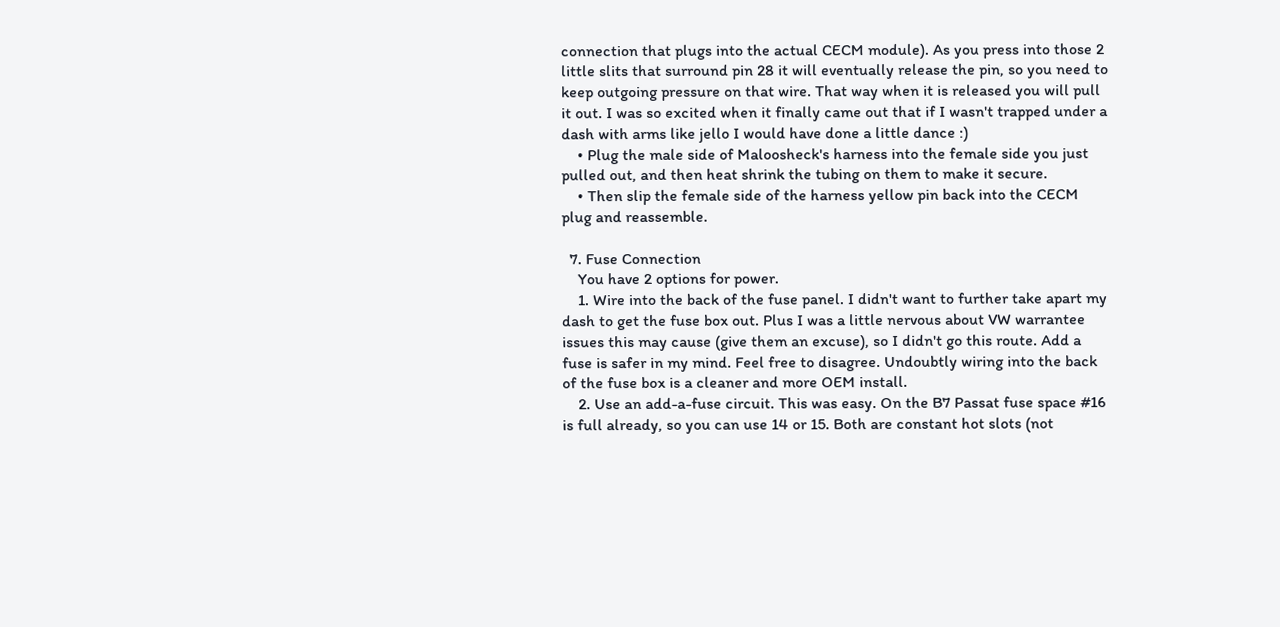connection that plugs into the actual CECM module). As you press into those 2 little slits that surround pin 28 it will eventually release the pin, so you need to keep outgoing pressure on that wire. That way when it is released you will pull it out. I was so excited when it finally came out that if I wasn't trapped under a dash with arms like jello I would have done a little dance :)
    • Plug the male side of Maloosheck's harness into the female side you just pulled out, and then heat shrink the tubing on them to make it secure.
    • Then slip the female side of the harness yellow pin back into the CECM plug and reassemble.

  7. Fuse Connection
    You have 2 options for power.
    1. Wire into the back of the fuse panel. I didn't want to further take apart my dash to get the fuse box out. Plus I was a little nervous about VW warrantee issues this may cause (give them an excuse), so I didn't go this route. Add a fuse is safer in my mind. Feel free to disagree. Undoubtly wiring into the back of the fuse box is a cleaner and more OEM install.
    2. Use an add-a-fuse circuit. This was easy. On the B7 Passat fuse space #16 is full already, so you can use 14 or 15. Both are constant hot slots (not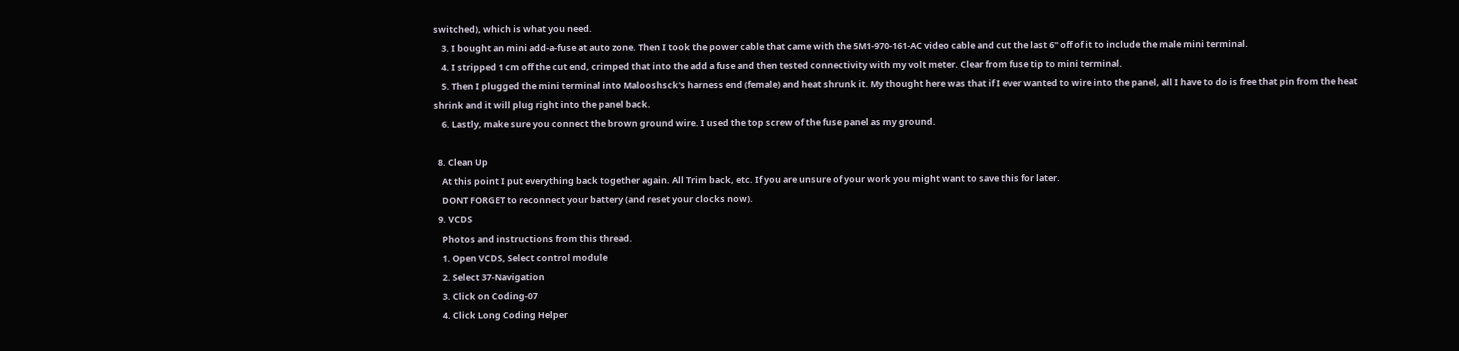switched), which is what you need.
    3. I bought an mini add-a-fuse at auto zone. Then I took the power cable that came with the 5M1-970-161-AC video cable and cut the last 6" off of it to include the male mini terminal.
    4. I stripped 1 cm off the cut end, crimped that into the add a fuse and then tested connectivity with my volt meter. Clear from fuse tip to mini terminal.
    5. Then I plugged the mini terminal into Malooshsck's harness end (female) and heat shrunk it. My thought here was that if I ever wanted to wire into the panel, all I have to do is free that pin from the heat shrink and it will plug right into the panel back.
    6. Lastly, make sure you connect the brown ground wire. I used the top screw of the fuse panel as my ground.

  8. Clean Up
    At this point I put everything back together again. All Trim back, etc. If you are unsure of your work you might want to save this for later.
    DONT FORGET to reconnect your battery (and reset your clocks now).
  9. VCDS
    Photos and instructions from this thread.
    1. Open VCDS, Select control module
    2. Select 37-Navigation
    3. Click on Coding-07
    4. Click Long Coding Helper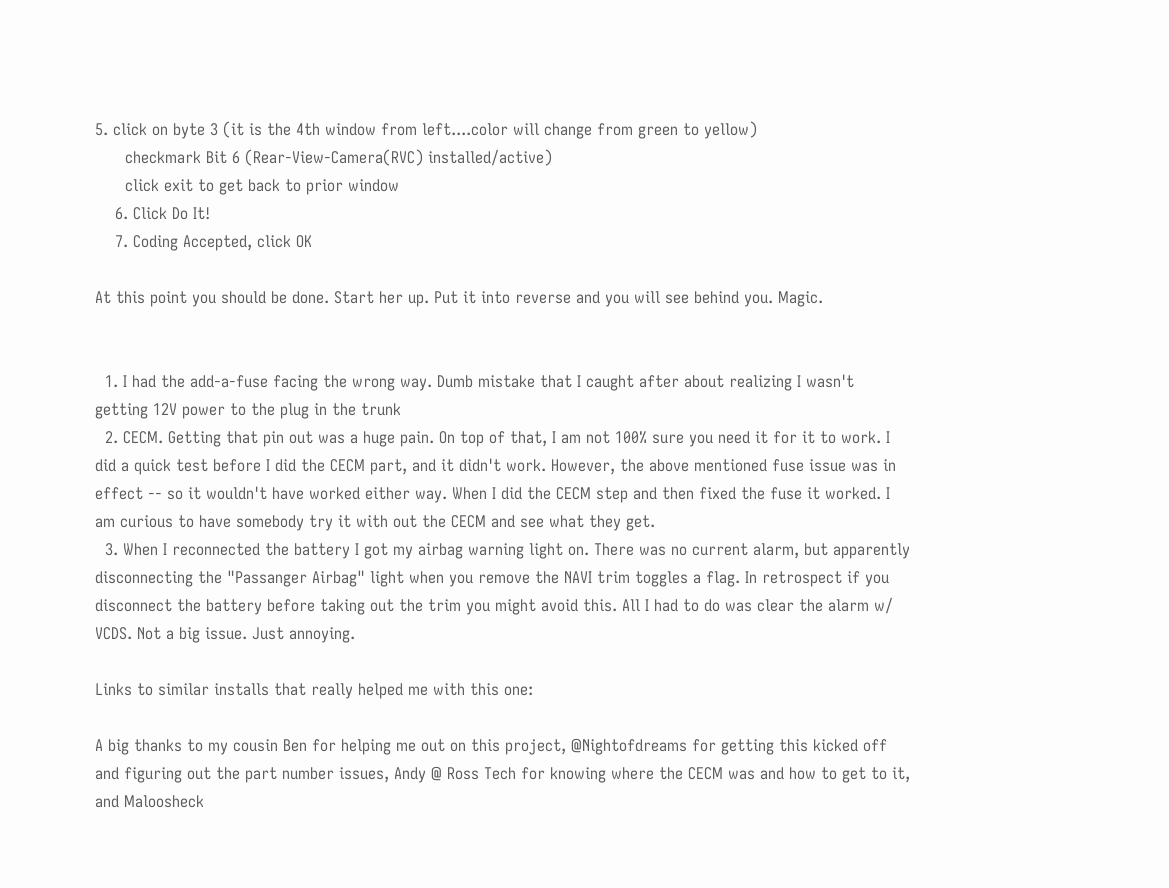5. click on byte 3 (it is the 4th window from left....color will change from green to yellow)
      checkmark Bit 6 (Rear-View-Camera(RVC) installed/active)
      click exit to get back to prior window
    6. Click Do It!
    7. Coding Accepted, click OK

At this point you should be done. Start her up. Put it into reverse and you will see behind you. Magic.


  1. I had the add-a-fuse facing the wrong way. Dumb mistake that I caught after about realizing I wasn't getting 12V power to the plug in the trunk
  2. CECM. Getting that pin out was a huge pain. On top of that, I am not 100% sure you need it for it to work. I did a quick test before I did the CECM part, and it didn't work. However, the above mentioned fuse issue was in effect -- so it wouldn't have worked either way. When I did the CECM step and then fixed the fuse it worked. I am curious to have somebody try it with out the CECM and see what they get.
  3. When I reconnected the battery I got my airbag warning light on. There was no current alarm, but apparently disconnecting the "Passanger Airbag" light when you remove the NAVI trim toggles a flag. In retrospect if you disconnect the battery before taking out the trim you might avoid this. All I had to do was clear the alarm w/ VCDS. Not a big issue. Just annoying.

Links to similar installs that really helped me with this one:

A big thanks to my cousin Ben for helping me out on this project, @Nightofdreams for getting this kicked off and figuring out the part number issues, Andy @ Ross Tech for knowing where the CECM was and how to get to it, and Maloosheck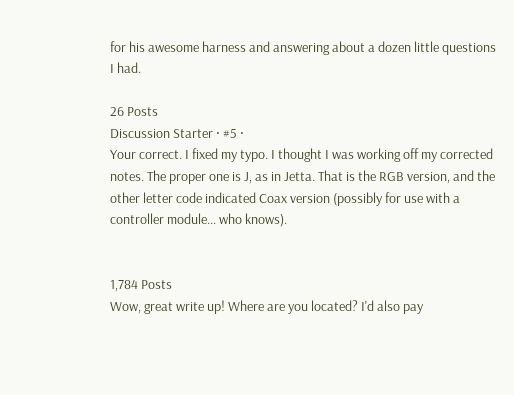for his awesome harness and answering about a dozen little questions I had.

26 Posts
Discussion Starter · #5 ·
Your correct. I fixed my typo. I thought I was working off my corrected notes. The proper one is J, as in Jetta. That is the RGB version, and the other letter code indicated Coax version (possibly for use with a controller module... who knows).


1,784 Posts
Wow, great write up! Where are you located? I'd also pay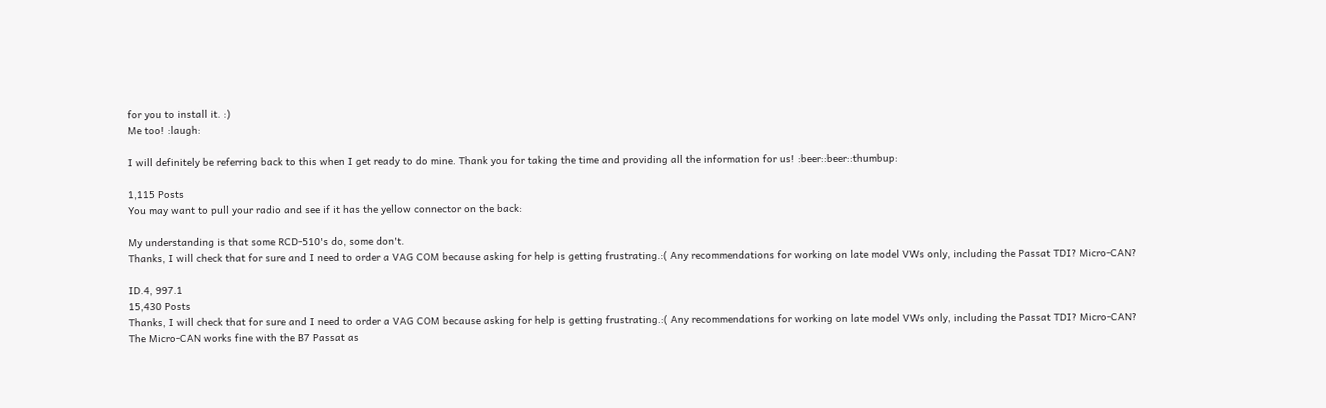for you to install it. :)
Me too! :laugh:

I will definitely be referring back to this when I get ready to do mine. Thank you for taking the time and providing all the information for us! :beer::beer::thumbup:

1,115 Posts
You may want to pull your radio and see if it has the yellow connector on the back:

My understanding is that some RCD-510's do, some don't.
Thanks, I will check that for sure and I need to order a VAG COM because asking for help is getting frustrating.:( Any recommendations for working on late model VWs only, including the Passat TDI? Micro-CAN?

ID.4, 997.1
15,430 Posts
Thanks, I will check that for sure and I need to order a VAG COM because asking for help is getting frustrating.:( Any recommendations for working on late model VWs only, including the Passat TDI? Micro-CAN?
The Micro-CAN works fine with the B7 Passat as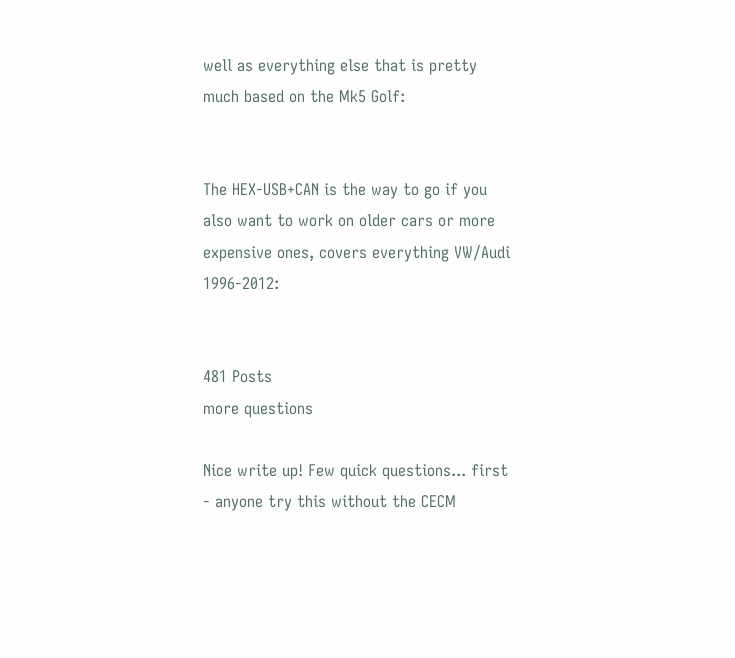well as everything else that is pretty much based on the Mk5 Golf:


The HEX-USB+CAN is the way to go if you also want to work on older cars or more expensive ones, covers everything VW/Audi 1996-2012:


481 Posts
more questions

Nice write up! Few quick questions... first - anyone try this without the CECM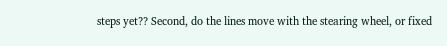steps yet?? Second, do the lines move with the stearing wheel, or fixed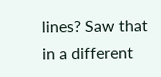lines? Saw that in a different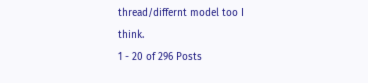thread/differnt model too I think.
1 - 20 of 296 Posts